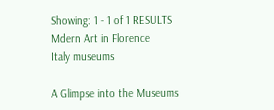Showing: 1 - 1 of 1 RESULTS
Mdern Art in Florence
Italy museums

A Glimpse into the Museums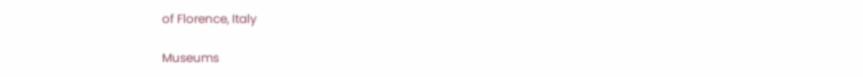of Florence, Italy

Museums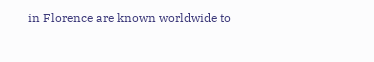in Florence are known worldwide to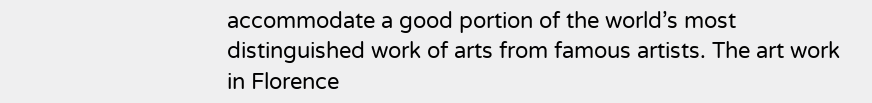accommodate a good portion of the world’s most distinguished work of arts from famous artists. The art work in Florence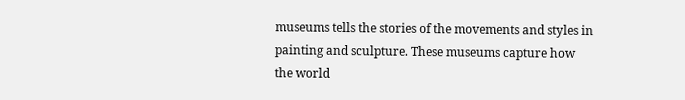museums tells the stories of the movements and styles in painting and sculpture. These museums capture how the world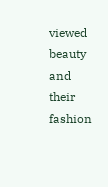viewed beauty and their fashion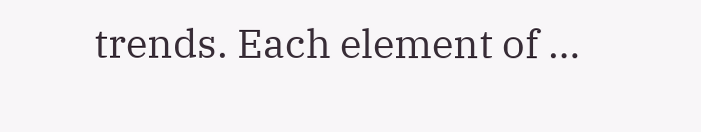trends. Each element of …